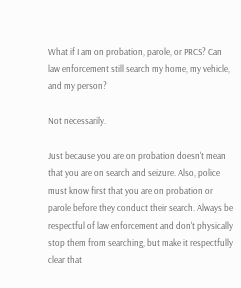What if I am on probation, parole, or PRCS? Can law enforcement still search my home, my vehicle, and my person?

Not necessarily.

Just because you are on probation doesn't mean that you are on search and seizure. Also, police must know first that you are on probation or parole before they conduct their search. Always be respectful of law enforcement and don't physically stop them from searching, but make it respectfully clear that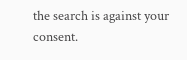the search is against your consent.